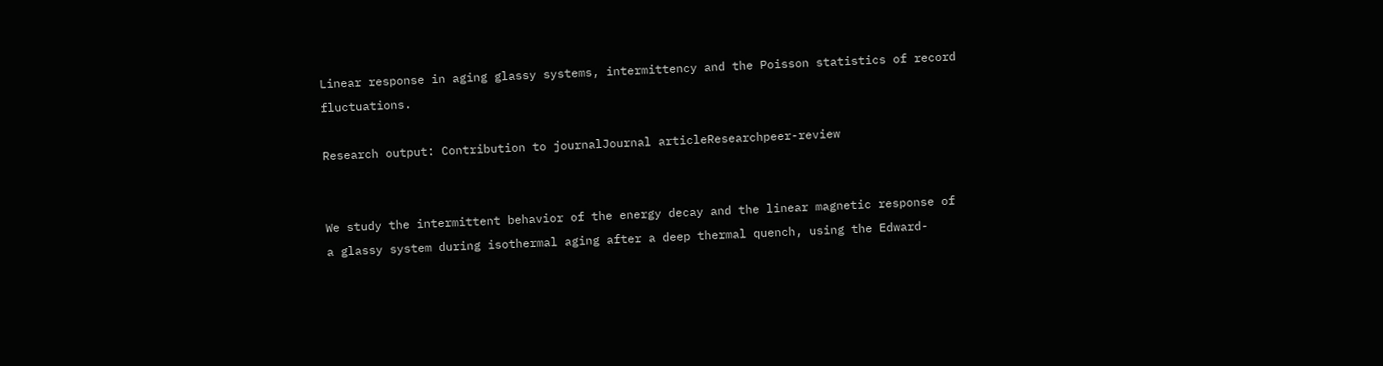Linear response in aging glassy systems, intermittency and the Poisson statistics of record fluctuations.

Research output: Contribution to journalJournal articleResearchpeer-review


We study the intermittent behavior of the energy decay and the linear magnetic response of a glassy system during isothermal aging after a deep thermal quench, using the Edward-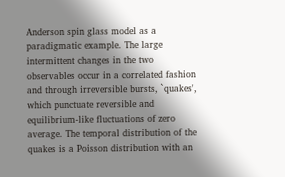Anderson spin glass model as a paradigmatic example. The large intermittent changes in the two observables occur in a correlated fashion and through irreversible bursts, `quakes', which punctuate reversible and equilibrium-like fluctuations of zero average. The temporal distribution of the quakes is a Poisson distribution with an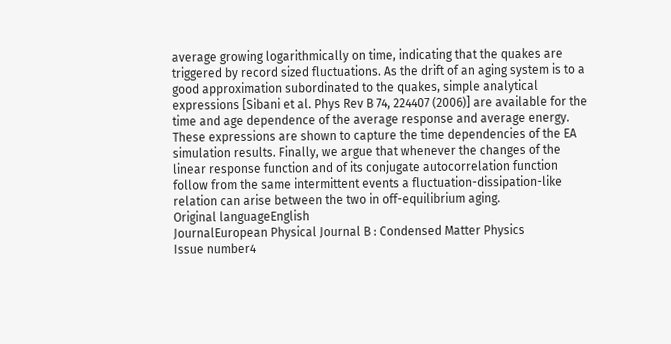average growing logarithmically on time, indicating that the quakes are triggered by record sized fluctuations. As the drift of an aging system is to a good approximation subordinated to the quakes, simple analytical expressions [Sibani et al. Phys Rev B 74, 224407 (2006)] are available for the time and age dependence of the average response and average energy. These expressions are shown to capture the time dependencies of the EA simulation results. Finally, we argue that whenever the changes of the linear response function and of its conjugate autocorrelation function follow from the same intermittent events a fluctuation-dissipation-like relation can arise between the two in off-equilibrium aging.
Original languageEnglish
JournalEuropean Physical Journal B : Condensed Matter Physics
Issue number4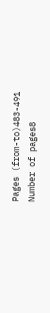Pages (from-to)483-491
Number of pages8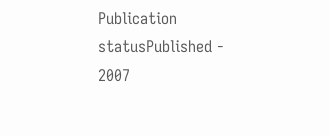Publication statusPublished - 2007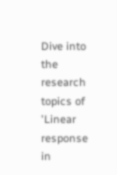Dive into the research topics of 'Linear response in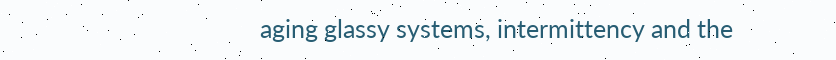aging glassy systems, intermittency and the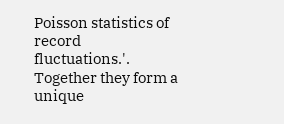Poisson statistics of record fluctuations.'. Together they form a unique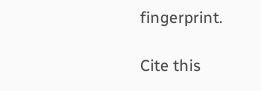fingerprint.

Cite this